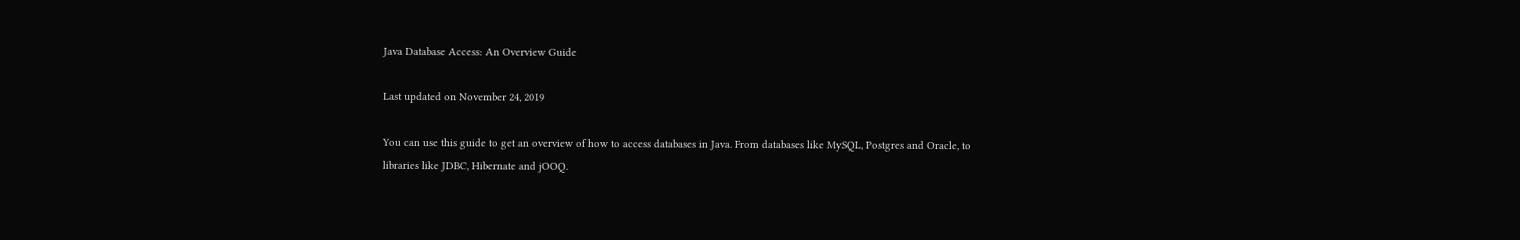Java Database Access: An Overview Guide

Last updated on November 24, 2019

You can use this guide to get an overview of how to access databases in Java. From databases like MySQL, Postgres and Oracle, to libraries like JDBC, Hibernate and jOOQ.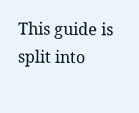This guide is split into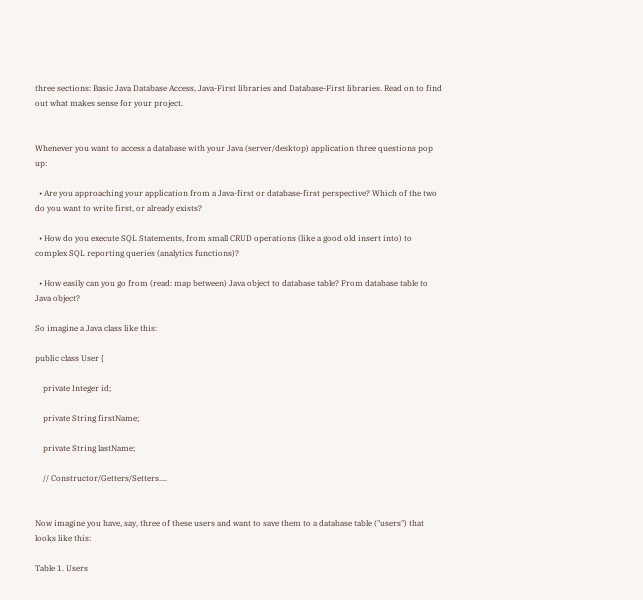three sections: Basic Java Database Access, Java-First libraries and Database-First libraries. Read on to find out what makes sense for your project.


Whenever you want to access a database with your Java (server/desktop) application three questions pop up:

  • Are you approaching your application from a Java-first or database-first perspective? Which of the two do you want to write first, or already exists?

  • How do you execute SQL Statements, from small CRUD operations (like a good old insert into) to complex SQL reporting queries (analytics functions)?

  • How easily can you go from (read: map between) Java object to database table? From database table to Java object?

So imagine a Java class like this:

public class User {

    private Integer id;

    private String firstName;

    private String lastName;

    // Constructor/Getters/Setters....


Now imagine you have, say, three of these users and want to save them to a database table ("users") that looks like this:

Table 1. Users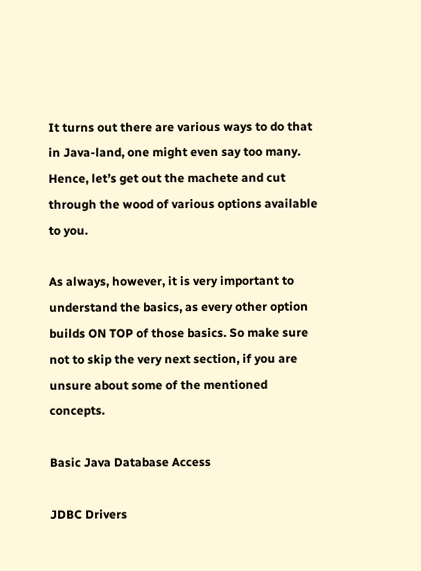It turns out there are various ways to do that in Java-land, one might even say too many. Hence, let’s get out the machete and cut through the wood of various options available to you.

As always, however, it is very important to understand the basics, as every other option builds ON TOP of those basics. So make sure not to skip the very next section, if you are unsure about some of the mentioned concepts.

Basic Java Database Access

JDBC Drivers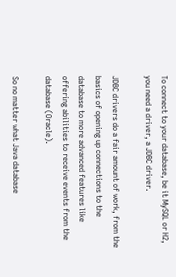To connect to your database, be it MySQL or H2, you need a driver, a JDBC driver.

JDBC drivers do a fair amount of work, from the basics of opening up connections to the database to more advanced features like offering abilities to receive events from the database (Oracle).

So no matter what Java database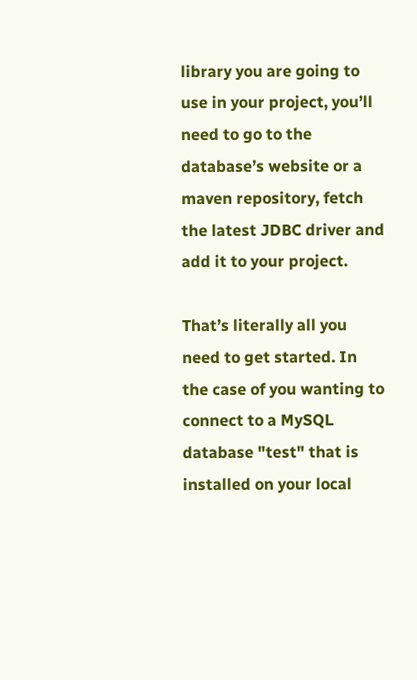library you are going to use in your project, you’ll need to go to the database’s website or a maven repository, fetch the latest JDBC driver and add it to your project.

That’s literally all you need to get started. In the case of you wanting to connect to a MySQL database "test" that is installed on your local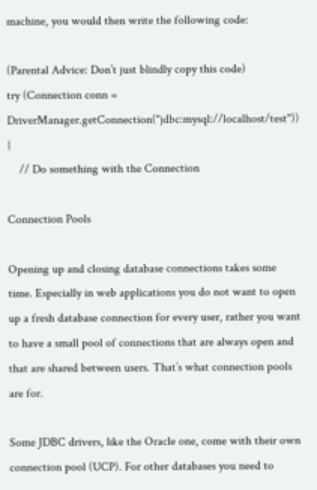machine, you would then write the following code:

(Parental Advice: Don’t just blindly copy this code)
try (Connection conn = DriverManager.getConnection("jdbc:mysql://localhost/test")) {
    // Do something with the Connection

Connection Pools

Opening up and closing database connections takes some time. Especially in web applications you do not want to open up a fresh database connection for every user, rather you want to have a small pool of connections that are always open and that are shared between users. That’s what connection pools are for.

Some JDBC drivers, like the Oracle one, come with their own connection pool (UCP). For other databases you need to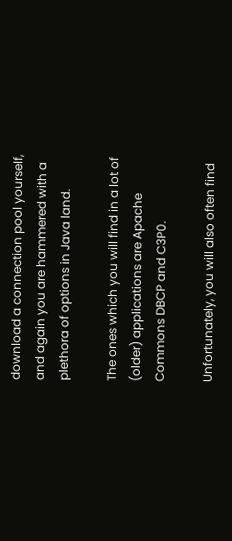download a connection pool yourself, and again you are hammered with a plethora of options in Java land.

The ones which you will find in a lot of (older) applications are Apache Commons DBCP and C3P0.

Unfortunately, you will also often find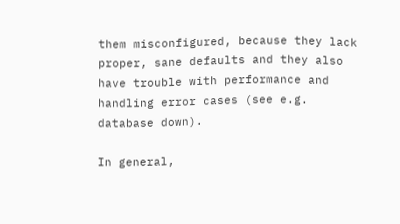them misconfigured, because they lack proper, sane defaults and they also have trouble with performance and handling error cases (see e.g. database down).

In general,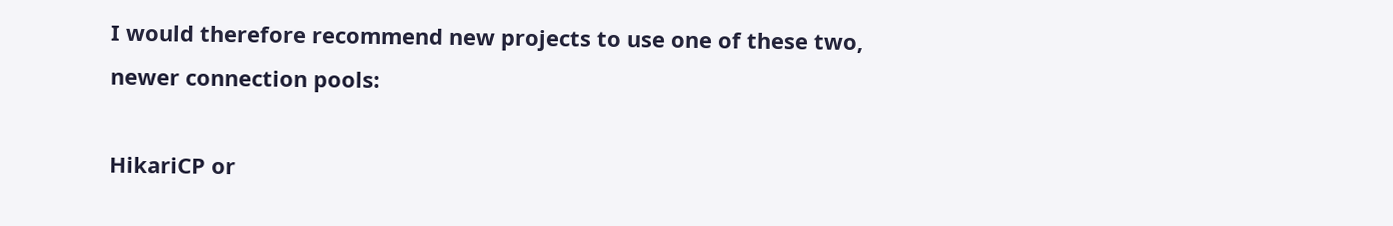I would therefore recommend new projects to use one of these two, newer connection pools:

HikariCP or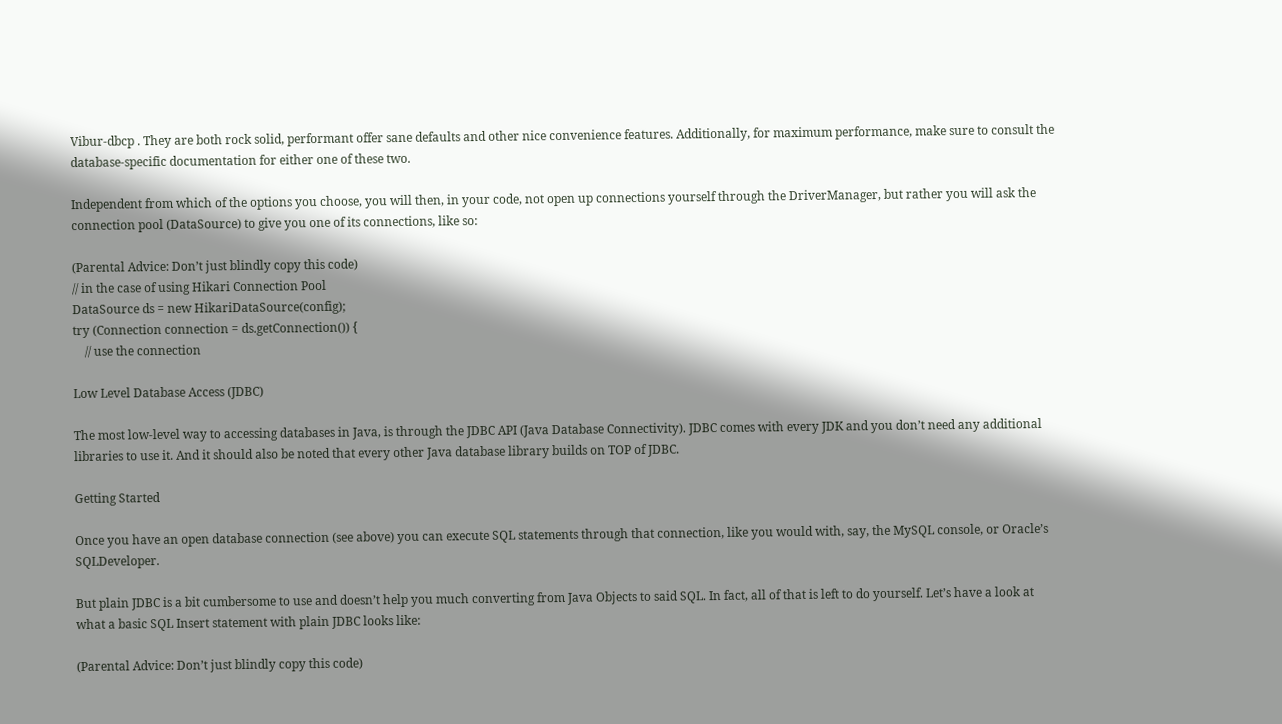Vibur-dbcp . They are both rock solid, performant offer sane defaults and other nice convenience features. Additionally, for maximum performance, make sure to consult the database-specific documentation for either one of these two.

Independent from which of the options you choose, you will then, in your code, not open up connections yourself through the DriverManager, but rather you will ask the connection pool (DataSource) to give you one of its connections, like so:

(Parental Advice: Don’t just blindly copy this code)
// in the case of using Hikari Connection Pool
DataSource ds = new HikariDataSource(config);
try (Connection connection = ds.getConnection()) {
    // use the connection

Low Level Database Access (JDBC)

The most low-level way to accessing databases in Java, is through the JDBC API (Java Database Connectivity). JDBC comes with every JDK and you don’t need any additional libraries to use it. And it should also be noted that every other Java database library builds on TOP of JDBC.

Getting Started

Once you have an open database connection (see above) you can execute SQL statements through that connection, like you would with, say, the MySQL console, or Oracle’s SQLDeveloper.

But plain JDBC is a bit cumbersome to use and doesn’t help you much converting from Java Objects to said SQL. In fact, all of that is left to do yourself. Let’s have a look at what a basic SQL Insert statement with plain JDBC looks like:

(Parental Advice: Don’t just blindly copy this code)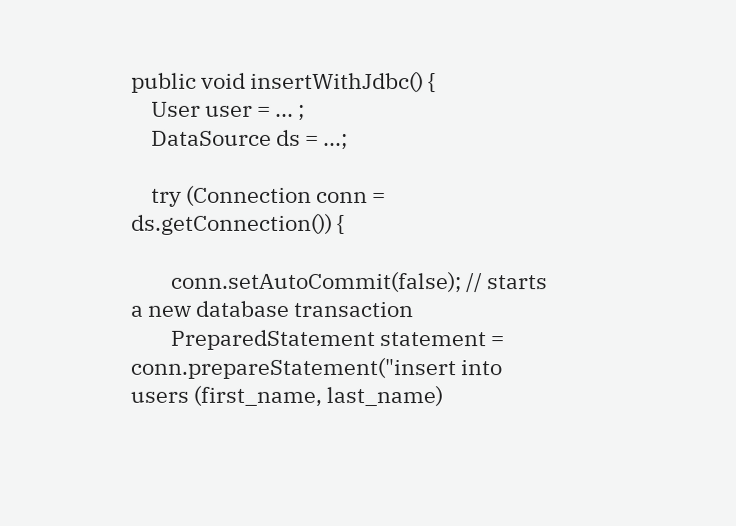public void insertWithJdbc() {
    User user = ... ;
    DataSource ds = ...;

    try (Connection conn = ds.getConnection()) {

        conn.setAutoCommit(false); // starts a new database transaction
        PreparedStatement statement = conn.prepareStatement("insert into users (first_name, last_name)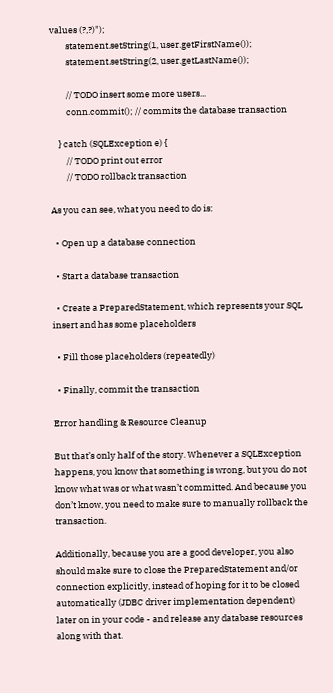values (?,?)");
        statement.setString(1, user.getFirstName());
        statement.setString(2, user.getLastName());

        // TODO insert some more users...
        conn.commit(); // commits the database transaction

    } catch (SQLException e) {
        // TODO print out error
        // TODO rollback transaction

As you can see, what you need to do is:

  • Open up a database connection

  • Start a database transaction

  • Create a PreparedStatement, which represents your SQL insert and has some placeholders

  • Fill those placeholders (repeatedly)

  • Finally, commit the transaction

Error handling & Resource Cleanup

But that’s only half of the story. Whenever a SQLException happens, you know that something is wrong, but you do not know what was or what wasn’t committed. And because you don’t know, you need to make sure to manually rollback the transaction.

Additionally, because you are a good developer, you also should make sure to close the PreparedStatement and/or connection explicitly, instead of hoping for it to be closed automatically (JDBC driver implementation dependent) later on in your code - and release any database resources along with that.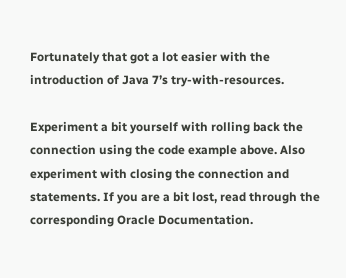Fortunately that got a lot easier with the introduction of Java 7’s try-with-resources.

Experiment a bit yourself with rolling back the connection using the code example above. Also experiment with closing the connection and statements. If you are a bit lost, read through the corresponding Oracle Documentation.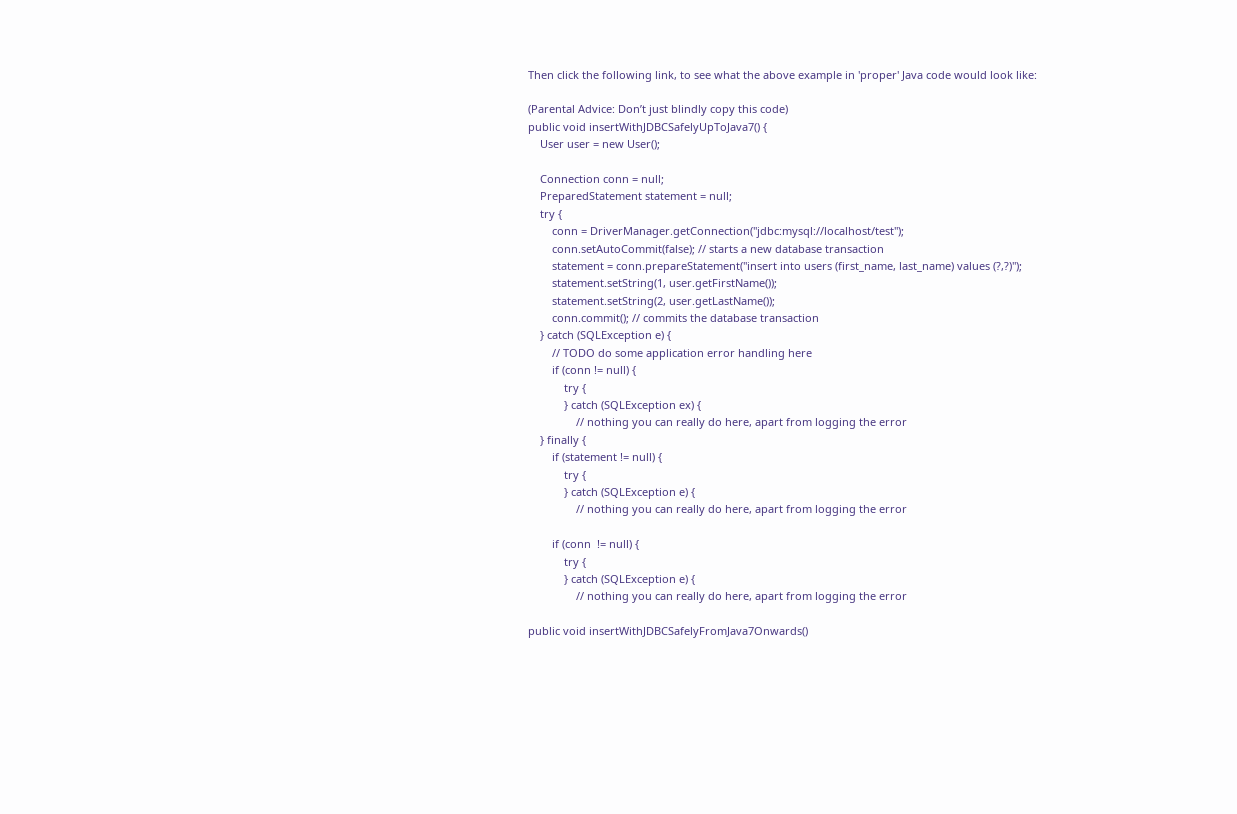Then click the following link, to see what the above example in 'proper' Java code would look like:

(Parental Advice: Don’t just blindly copy this code)
public void insertWithJDBCSafelyUpToJava7() {
    User user = new User();

    Connection conn = null;
    PreparedStatement statement = null;
    try {
        conn = DriverManager.getConnection("jdbc:mysql://localhost/test");
        conn.setAutoCommit(false); // starts a new database transaction
        statement = conn.prepareStatement("insert into users (first_name, last_name) values (?,?)");
        statement.setString(1, user.getFirstName());
        statement.setString(2, user.getLastName());
        conn.commit(); // commits the database transaction
    } catch (SQLException e) {
        // TODO do some application error handling here
        if (conn != null) {
            try {
            } catch (SQLException ex) {
                // nothing you can really do here, apart from logging the error
    } finally {
        if (statement != null) {
            try {
            } catch (SQLException e) {
                // nothing you can really do here, apart from logging the error

        if (conn  != null) {
            try {
            } catch (SQLException e) {
                // nothing you can really do here, apart from logging the error

public void insertWithJDBCSafelyFromJava7Onwards()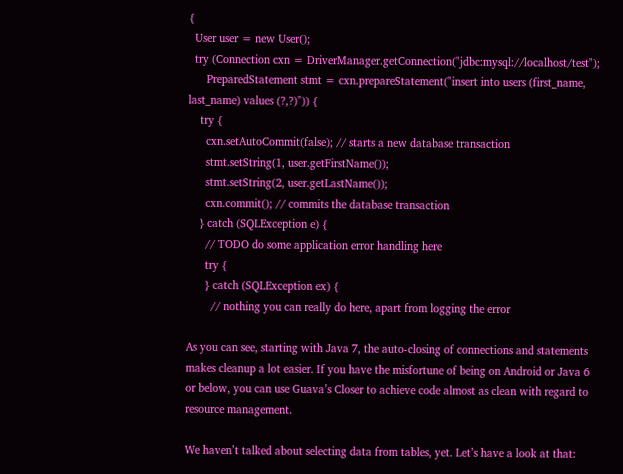{
  User user = new User();
  try (Connection cxn = DriverManager.getConnection("jdbc:mysql://localhost/test");
      PreparedStatement stmt = cxn.prepareStatement("insert into users (first_name, last_name) values (?,?)")) {
    try {
      cxn.setAutoCommit(false); // starts a new database transaction
      stmt.setString(1, user.getFirstName());
      stmt.setString(2, user.getLastName());
      cxn.commit(); // commits the database transaction
    } catch (SQLException e) {
      // TODO do some application error handling here
      try {
      } catch (SQLException ex) {
        // nothing you can really do here, apart from logging the error

As you can see, starting with Java 7, the auto-closing of connections and statements makes cleanup a lot easier. If you have the misfortune of being on Android or Java 6 or below, you can use Guava’s Closer to achieve code almost as clean with regard to resource management.

We haven’t talked about selecting data from tables, yet. Let’s have a look at that: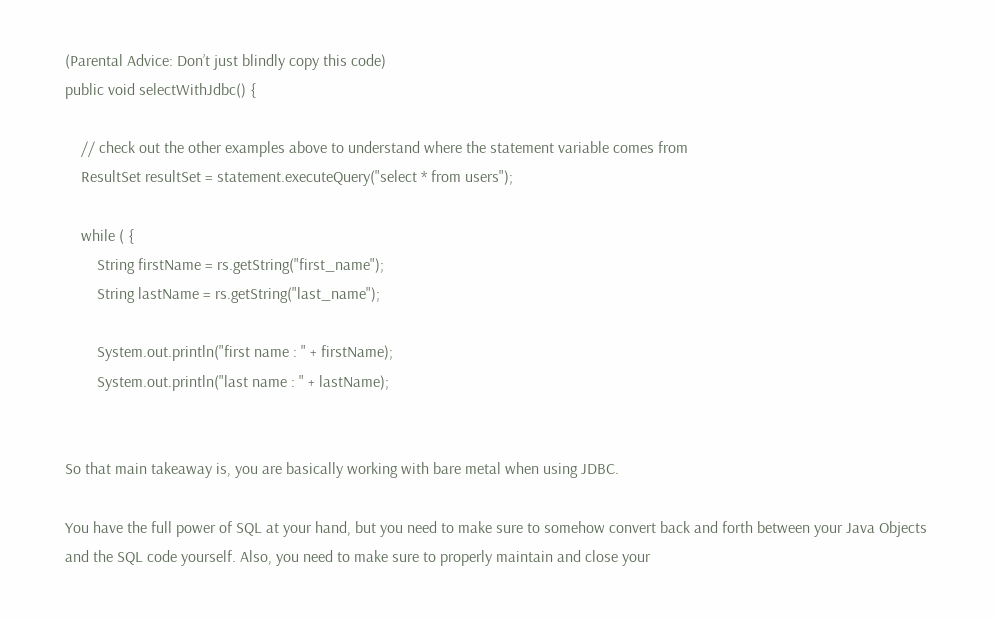(Parental Advice: Don’t just blindly copy this code)
public void selectWithJdbc() {

    // check out the other examples above to understand where the statement variable comes from
    ResultSet resultSet = statement.executeQuery("select * from users");

    while ( {
        String firstName = rs.getString("first_name");
        String lastName = rs.getString("last_name");

        System.out.println("first name : " + firstName);
        System.out.println("last name : " + lastName);


So that main takeaway is, you are basically working with bare metal when using JDBC.

You have the full power of SQL at your hand, but you need to make sure to somehow convert back and forth between your Java Objects and the SQL code yourself. Also, you need to make sure to properly maintain and close your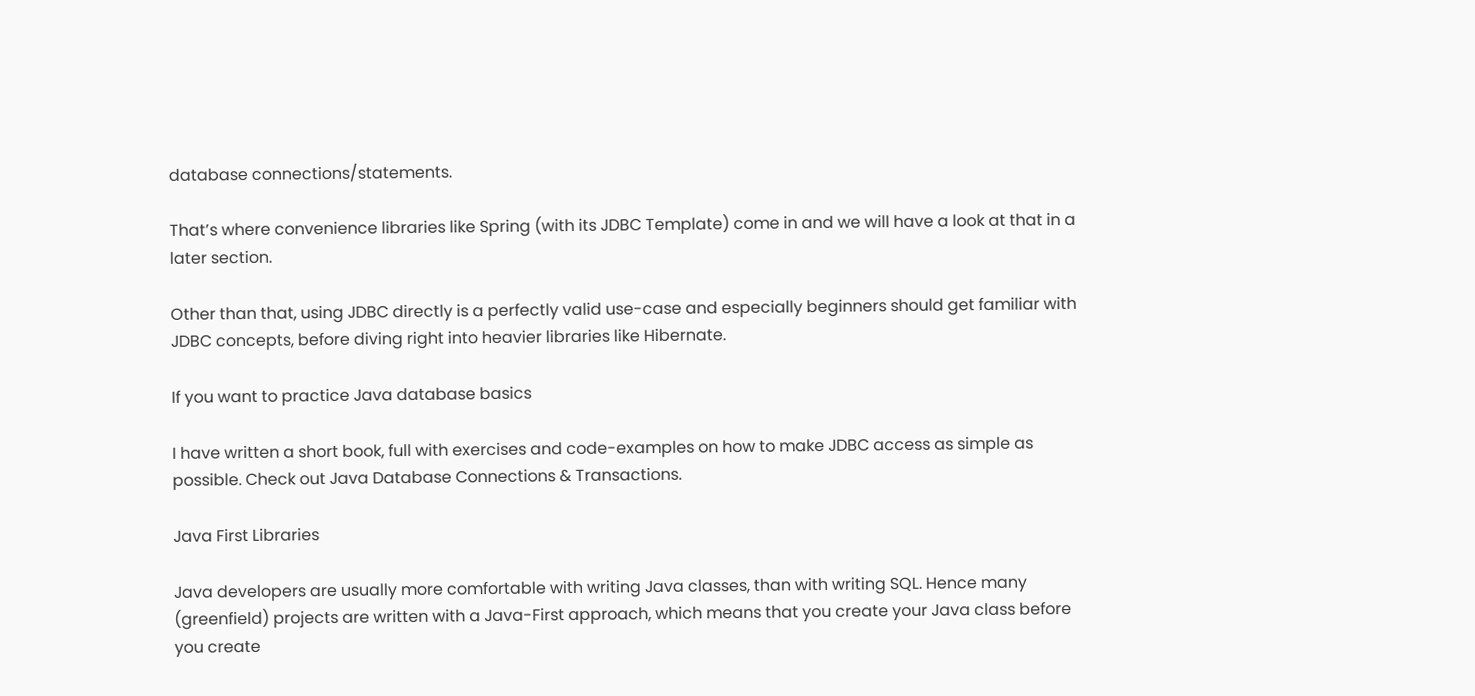database connections/statements.

That’s where convenience libraries like Spring (with its JDBC Template) come in and we will have a look at that in a later section.

Other than that, using JDBC directly is a perfectly valid use-case and especially beginners should get familiar with JDBC concepts, before diving right into heavier libraries like Hibernate.

If you want to practice Java database basics

I have written a short book, full with exercises and code-examples on how to make JDBC access as simple as possible. Check out Java Database Connections & Transactions.

Java First Libraries

Java developers are usually more comfortable with writing Java classes, than with writing SQL. Hence many (greenfield) projects are written with a Java-First approach, which means that you create your Java class before you create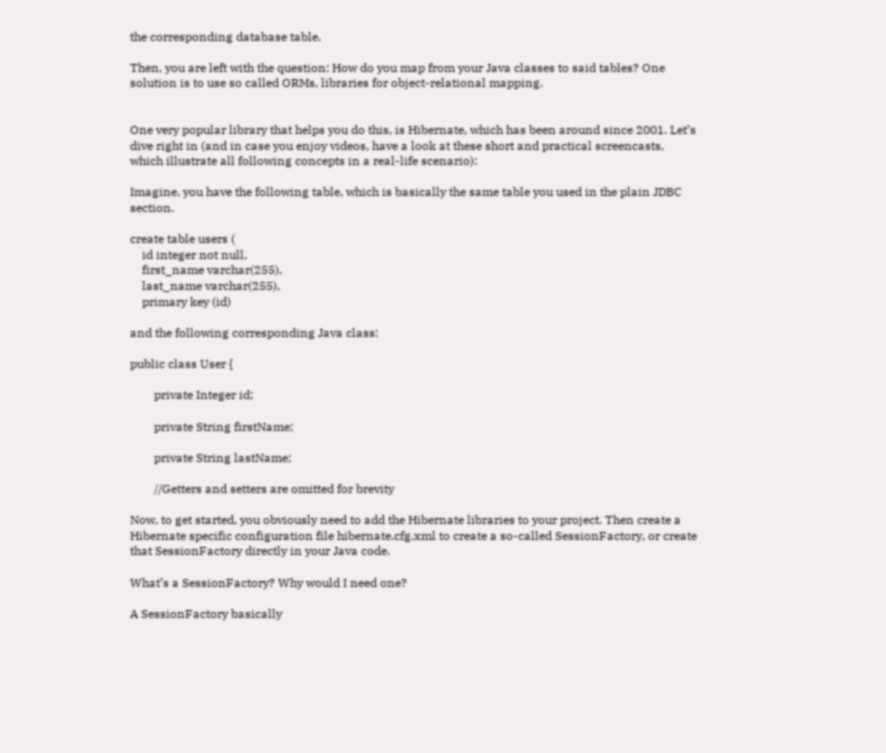the corresponding database table.

Then, you are left with the question: How do you map from your Java classes to said tables? One solution is to use so called ORMs, libraries for object-relational mapping.


One very popular library that helps you do this, is Hibernate, which has been around since 2001. Let’s dive right in (and in case you enjoy videos, have a look at these short and practical screencasts, which illustrate all following concepts in a real-life scenario):

Imagine, you have the following table, which is basically the same table you used in the plain JDBC section.

create table users (
    id integer not null,
    first_name varchar(255),
    last_name varchar(255),
    primary key (id)

and the following corresponding Java class:

public class User {

        private Integer id;

        private String firstName;

        private String lastName;

        //Getters and setters are omitted for brevity

Now, to get started, you obviously need to add the Hibernate libraries to your project. Then create a Hibernate specific configuration file hibernate.cfg.xml to create a so-called SessionFactory, or create that SessionFactory directly in your Java code.

What’s a SessionFactory? Why would I need one?

A SessionFactory basically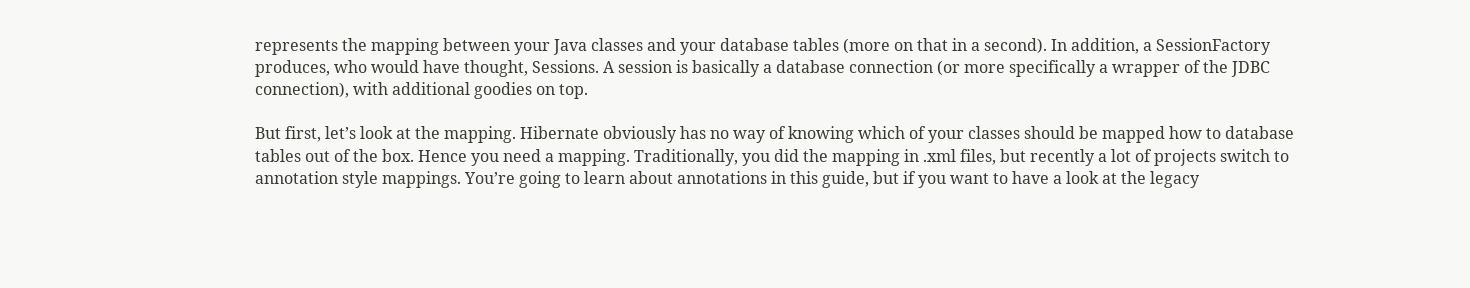represents the mapping between your Java classes and your database tables (more on that in a second). In addition, a SessionFactory produces, who would have thought, Sessions. A session is basically a database connection (or more specifically a wrapper of the JDBC connection), with additional goodies on top.

But first, let’s look at the mapping. Hibernate obviously has no way of knowing which of your classes should be mapped how to database tables out of the box. Hence you need a mapping. Traditionally, you did the mapping in .xml files, but recently a lot of projects switch to annotation style mappings. You’re going to learn about annotations in this guide, but if you want to have a look at the legacy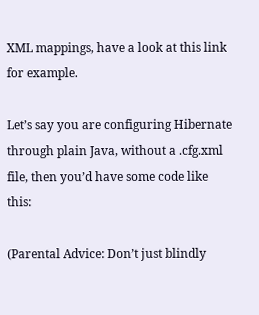XML mappings, have a look at this link for example.

Let’s say you are configuring Hibernate through plain Java, without a .cfg.xml file, then you’d have some code like this:

(Parental Advice: Don’t just blindly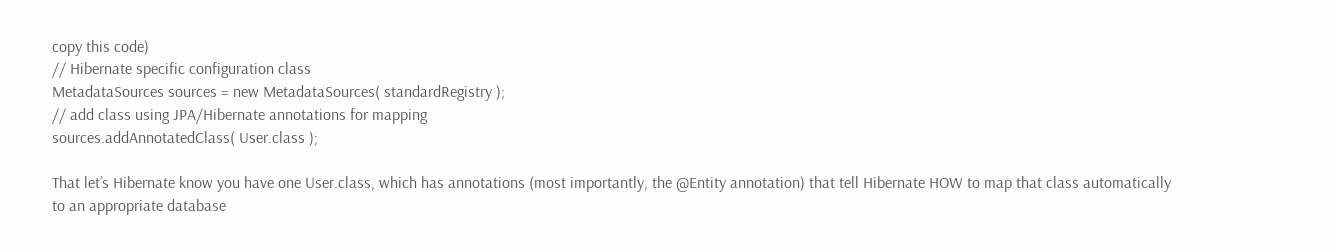copy this code)
// Hibernate specific configuration class
MetadataSources sources = new MetadataSources( standardRegistry );
// add class using JPA/Hibernate annotations for mapping
sources.addAnnotatedClass( User.class );

That let’s Hibernate know you have one User.class, which has annotations (most importantly, the @Entity annotation) that tell Hibernate HOW to map that class automatically to an appropriate database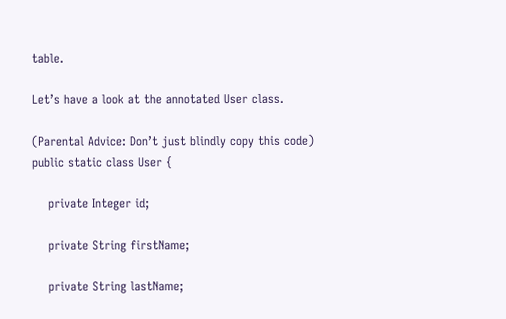table.

Let’s have a look at the annotated User class.

(Parental Advice: Don’t just blindly copy this code)
public static class User {

    private Integer id;

    private String firstName;

    private String lastName;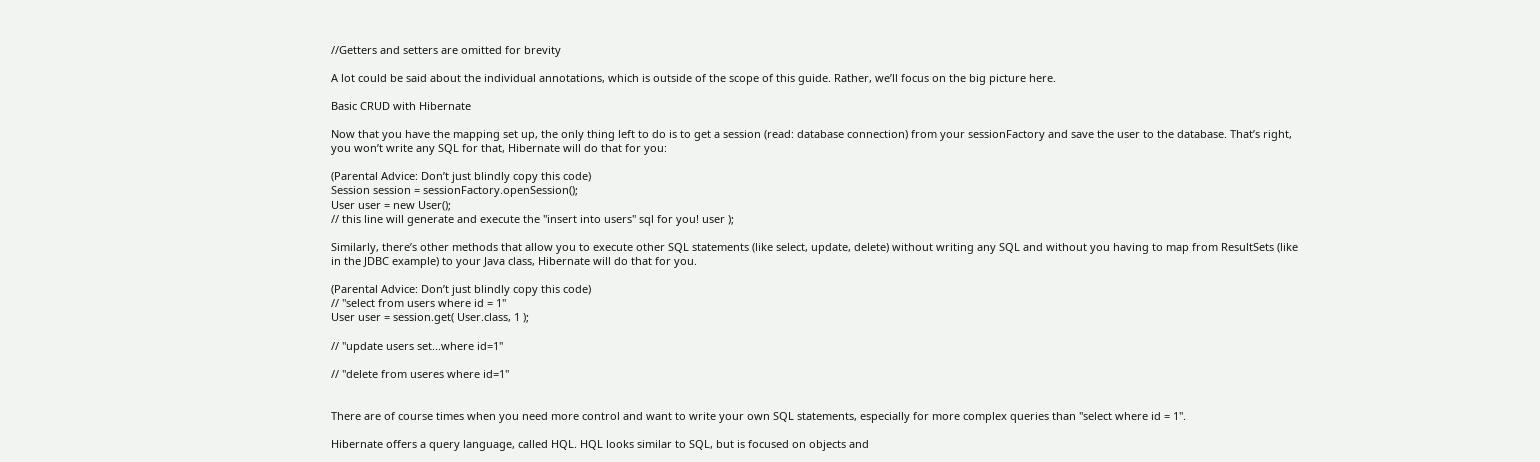//Getters and setters are omitted for brevity

A lot could be said about the individual annotations, which is outside of the scope of this guide. Rather, we’ll focus on the big picture here.

Basic CRUD with Hibernate

Now that you have the mapping set up, the only thing left to do is to get a session (read: database connection) from your sessionFactory and save the user to the database. That’s right, you won’t write any SQL for that, Hibernate will do that for you:

(Parental Advice: Don’t just blindly copy this code)
Session session = sessionFactory.openSession();
User user = new User();
// this line will generate and execute the "insert into users" sql for you! user );

Similarly, there’s other methods that allow you to execute other SQL statements (like select, update, delete) without writing any SQL and without you having to map from ResultSets (like in the JDBC example) to your Java class, Hibernate will do that for you.

(Parental Advice: Don’t just blindly copy this code)
// "select from users where id = 1"
User user = session.get( User.class, 1 );

// "update users set...where id=1"

// "delete from useres where id=1"


There are of course times when you need more control and want to write your own SQL statements, especially for more complex queries than "select where id = 1".

Hibernate offers a query language, called HQL. HQL looks similar to SQL, but is focused on objects and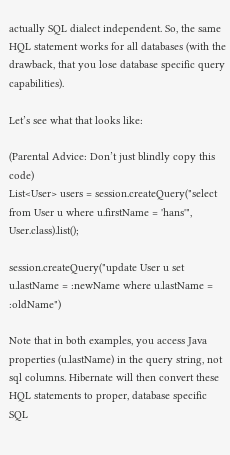actually SQL dialect independent. So, the same HQL statement works for all databases (with the drawback, that you lose database specific query capabilities).

Let’s see what that looks like:

(Parental Advice: Don’t just blindly copy this code)
List<User> users = session.createQuery("select from User u where u.firstName = 'hans'", User.class).list();

session.createQuery("update User u set u.lastName = :newName where u.lastName = :oldName")

Note that in both examples, you access Java properties (u.lastName) in the query string, not sql columns. Hibernate will then convert these HQL statements to proper, database specific SQL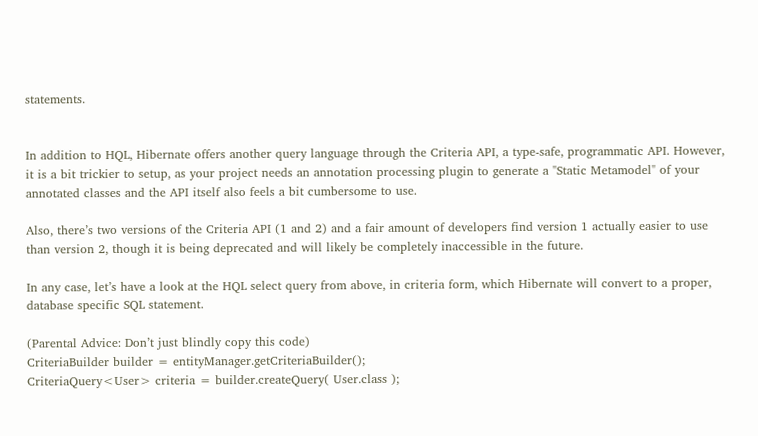statements.


In addition to HQL, Hibernate offers another query language through the Criteria API, a type-safe, programmatic API. However, it is a bit trickier to setup, as your project needs an annotation processing plugin to generate a "Static Metamodel" of your annotated classes and the API itself also feels a bit cumbersome to use.

Also, there’s two versions of the Criteria API (1 and 2) and a fair amount of developers find version 1 actually easier to use than version 2, though it is being deprecated and will likely be completely inaccessible in the future.

In any case, let’s have a look at the HQL select query from above, in criteria form, which Hibernate will convert to a proper, database specific SQL statement.

(Parental Advice: Don’t just blindly copy this code)
CriteriaBuilder builder = entityManager.getCriteriaBuilder();
CriteriaQuery<User> criteria = builder.createQuery( User.class );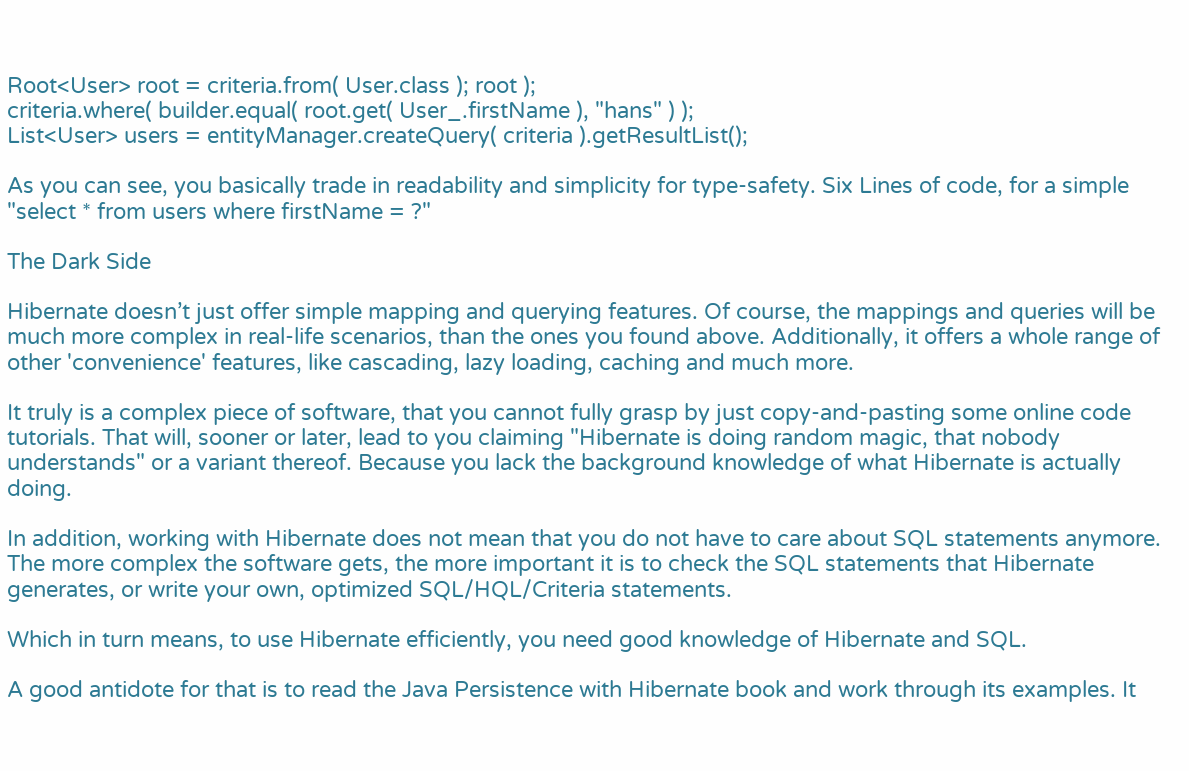Root<User> root = criteria.from( User.class ); root );
criteria.where( builder.equal( root.get( User_.firstName ), "hans" ) );
List<User> users = entityManager.createQuery( criteria ).getResultList();

As you can see, you basically trade in readability and simplicity for type-safety. Six Lines of code, for a simple "select * from users where firstName = ?"

The Dark Side

Hibernate doesn’t just offer simple mapping and querying features. Of course, the mappings and queries will be much more complex in real-life scenarios, than the ones you found above. Additionally, it offers a whole range of other 'convenience' features, like cascading, lazy loading, caching and much more.

It truly is a complex piece of software, that you cannot fully grasp by just copy-and-pasting some online code tutorials. That will, sooner or later, lead to you claiming "Hibernate is doing random magic, that nobody understands" or a variant thereof. Because you lack the background knowledge of what Hibernate is actually doing.

In addition, working with Hibernate does not mean that you do not have to care about SQL statements anymore. The more complex the software gets, the more important it is to check the SQL statements that Hibernate generates, or write your own, optimized SQL/HQL/Criteria statements.

Which in turn means, to use Hibernate efficiently, you need good knowledge of Hibernate and SQL.

A good antidote for that is to read the Java Persistence with Hibernate book and work through its examples. It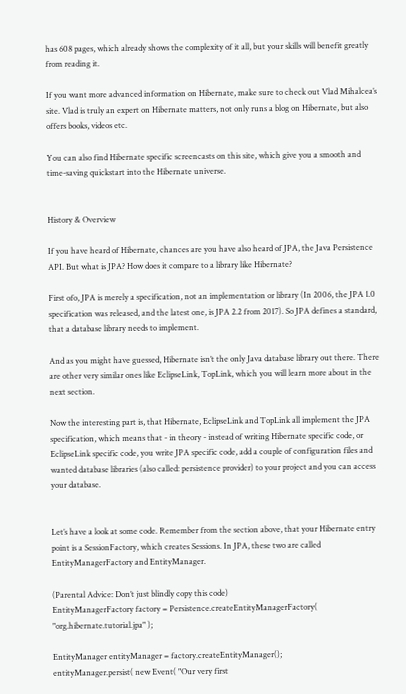has 608 pages, which already shows the complexity of it all, but your skills will benefit greatly from reading it.

If you want more advanced information on Hibernate, make sure to check out Vlad Mihalcea’s site. Vlad is truly an expert on Hibernate matters, not only runs a blog on Hibernate, but also offers books, videos etc.

You can also find Hibernate specific screencasts on this site, which give you a smooth and time-saving quickstart into the Hibernate universe.


History & Overview

If you have heard of Hibernate, chances are you have also heard of JPA, the Java Persistence API. But what is JPA? How does it compare to a library like Hibernate?

First ofo, JPA is merely a specification, not an implementation or library (In 2006, the JPA 1.0 specification was released, and the latest one, is JPA 2.2 from 2017). So JPA defines a standard, that a database library needs to implement.

And as you might have guessed, Hibernate isn’t the only Java database library out there. There are other very similar ones like EclipseLink, TopLink, which you will learn more about in the next section.

Now the interesting part is, that Hibernate, EclipseLink and TopLink all implement the JPA specification, which means that - in theory - instead of writing Hibernate specific code, or EclipseLink specific code, you write JPA specific code, add a couple of configuration files and wanted database libraries (also called: persistence provider) to your project and you can access your database.


Let’s have a look at some code. Remember from the section above, that your Hibernate entry point is a SessionFactory, which creates Sessions. In JPA, these two are called EntityManagerFactory and EntityManager.

(Parental Advice: Don’t just blindly copy this code)
EntityManagerFactory factory = Persistence.createEntityManagerFactory( "org.hibernate.tutorial.jpa" );

EntityManager entityManager = factory.createEntityManager();
entityManager.persist( new Event( "Our very first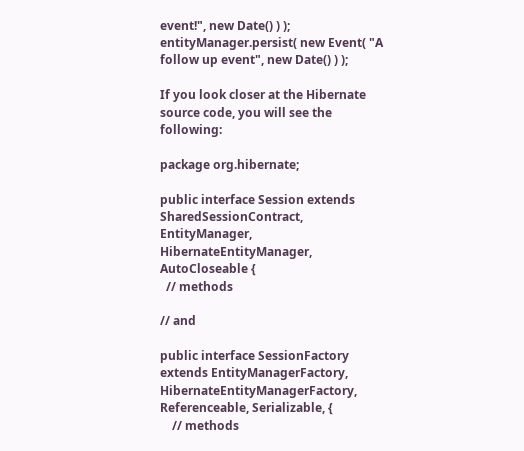event!", new Date() ) );
entityManager.persist( new Event( "A follow up event", new Date() ) );

If you look closer at the Hibernate source code, you will see the following:

package org.hibernate;

public interface Session extends SharedSessionContract, EntityManager, HibernateEntityManager, AutoCloseable {
  // methods

// and

public interface SessionFactory extends EntityManagerFactory, HibernateEntityManagerFactory, Referenceable, Serializable, {
    // methods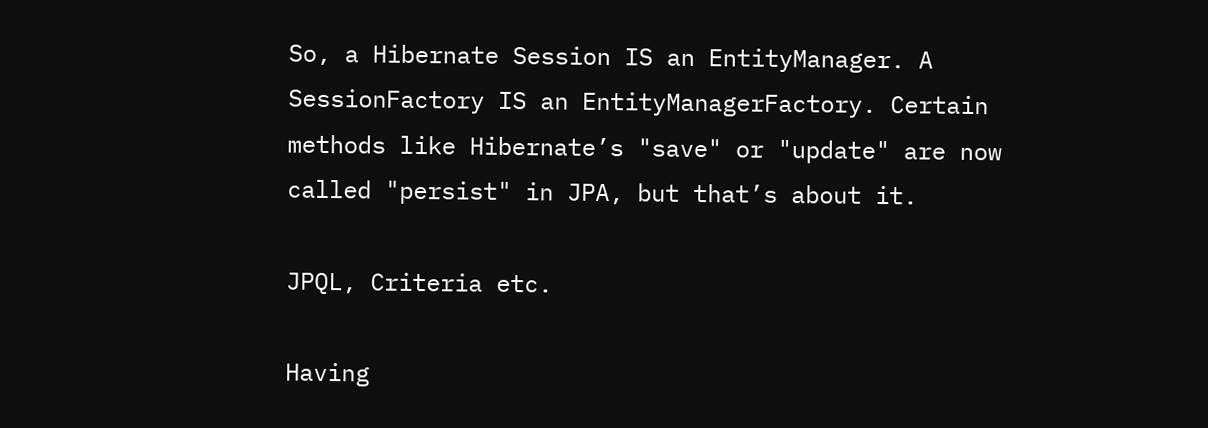So, a Hibernate Session IS an EntityManager. A SessionFactory IS an EntityManagerFactory. Certain methods like Hibernate’s "save" or "update" are now called "persist" in JPA, but that’s about it.

JPQL, Criteria etc.

Having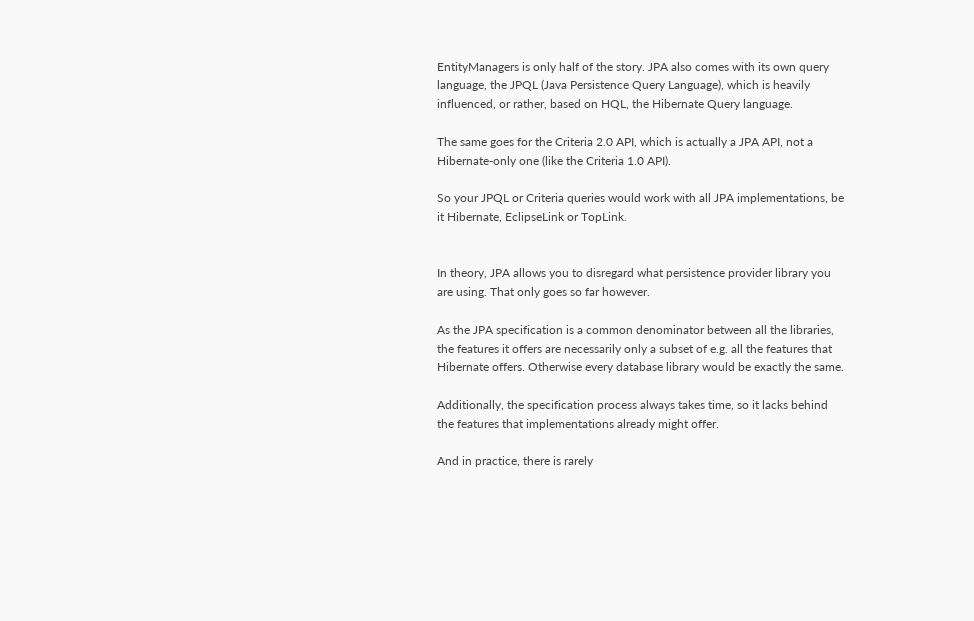EntityManagers is only half of the story. JPA also comes with its own query language, the JPQL (Java Persistence Query Language), which is heavily influenced, or rather, based on HQL, the Hibernate Query language.

The same goes for the Criteria 2.0 API, which is actually a JPA API, not a Hibernate-only one (like the Criteria 1.0 API).

So your JPQL or Criteria queries would work with all JPA implementations, be it Hibernate, EclipseLink or TopLink.


In theory, JPA allows you to disregard what persistence provider library you are using. That only goes so far however.

As the JPA specification is a common denominator between all the libraries, the features it offers are necessarily only a subset of e.g. all the features that Hibernate offers. Otherwise every database library would be exactly the same.

Additionally, the specification process always takes time, so it lacks behind the features that implementations already might offer.

And in practice, there is rarely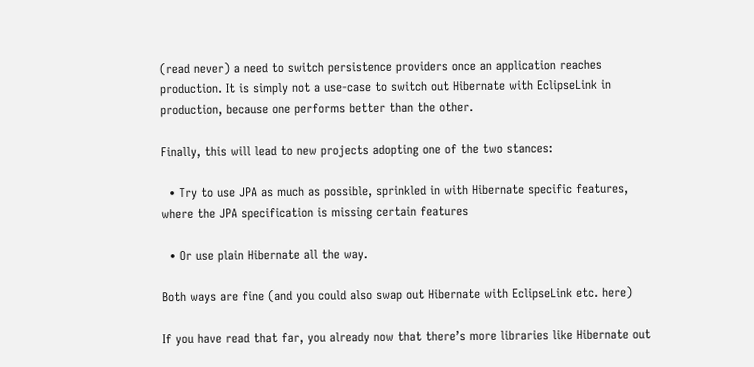(read never) a need to switch persistence providers once an application reaches production. It is simply not a use-case to switch out Hibernate with EclipseLink in production, because one performs better than the other.

Finally, this will lead to new projects adopting one of the two stances:

  • Try to use JPA as much as possible, sprinkled in with Hibernate specific features, where the JPA specification is missing certain features

  • Or use plain Hibernate all the way.

Both ways are fine (and you could also swap out Hibernate with EclipseLink etc. here)

If you have read that far, you already now that there’s more libraries like Hibernate out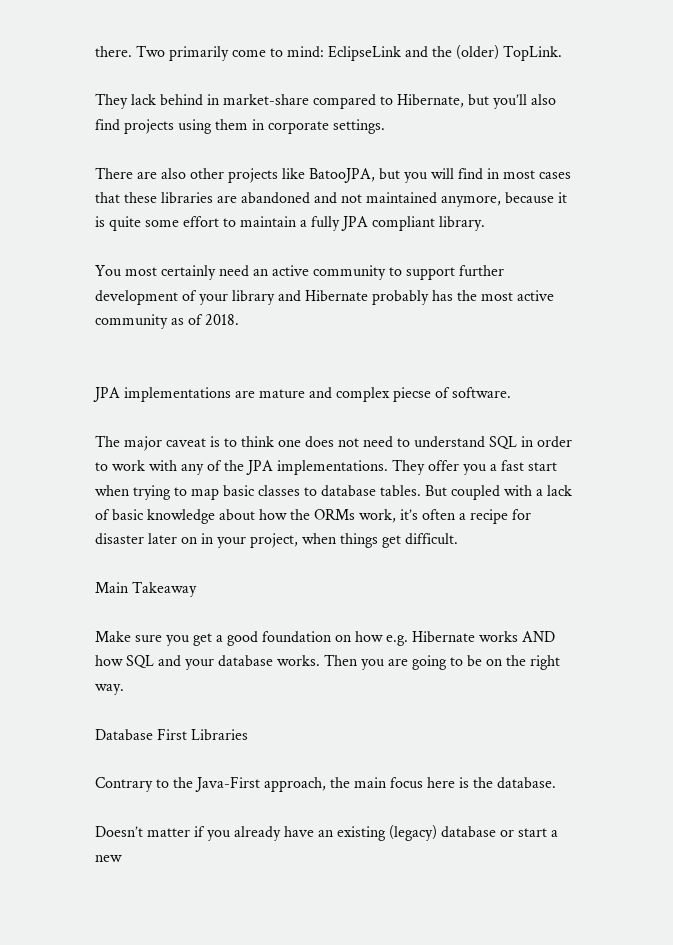there. Two primarily come to mind: EclipseLink and the (older) TopLink.

They lack behind in market-share compared to Hibernate, but you’ll also find projects using them in corporate settings.

There are also other projects like BatooJPA, but you will find in most cases that these libraries are abandoned and not maintained anymore, because it is quite some effort to maintain a fully JPA compliant library.

You most certainly need an active community to support further development of your library and Hibernate probably has the most active community as of 2018.


JPA implementations are mature and complex piecse of software.

The major caveat is to think one does not need to understand SQL in order to work with any of the JPA implementations. They offer you a fast start when trying to map basic classes to database tables. But coupled with a lack of basic knowledge about how the ORMs work, it’s often a recipe for disaster later on in your project, when things get difficult.

Main Takeaway

Make sure you get a good foundation on how e.g. Hibernate works AND how SQL and your database works. Then you are going to be on the right way.

Database First Libraries

Contrary to the Java-First approach, the main focus here is the database.

Doesn’t matter if you already have an existing (legacy) database or start a new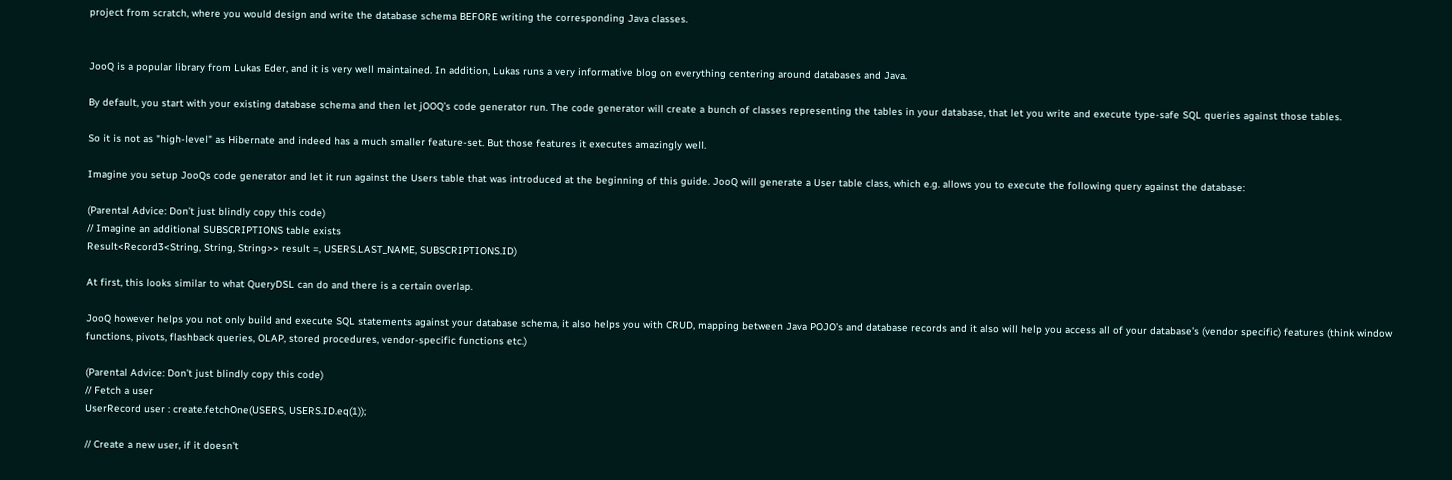project from scratch, where you would design and write the database schema BEFORE writing the corresponding Java classes.


JooQ is a popular library from Lukas Eder, and it is very well maintained. In addition, Lukas runs a very informative blog on everything centering around databases and Java.

By default, you start with your existing database schema and then let jOOQ’s code generator run. The code generator will create a bunch of classes representing the tables in your database, that let you write and execute type-safe SQL queries against those tables.

So it is not as "high-level" as Hibernate and indeed has a much smaller feature-set. But those features it executes amazingly well.

Imagine you setup JooQs code generator and let it run against the Users table that was introduced at the beginning of this guide. JooQ will generate a User table class, which e.g. allows you to execute the following query against the database:

(Parental Advice: Don’t just blindly copy this code)
// Imagine an additional SUBSCRIPTIONS table exists
Result<Record3<String, String, String>> result =, USERS.LAST_NAME, SUBSCRIPTIONS.ID)

At first, this looks similar to what QueryDSL can do and there is a certain overlap.

JooQ however helps you not only build and execute SQL statements against your database schema, it also helps you with CRUD, mapping between Java POJO’s and database records and it also will help you access all of your database’s (vendor specific) features (think window functions, pivots, flashback queries, OLAP, stored procedures, vendor-specific functions etc.)

(Parental Advice: Don’t just blindly copy this code)
// Fetch a user
UserRecord user : create.fetchOne(USERS, USERS.ID.eq(1));

// Create a new user, if it doesn't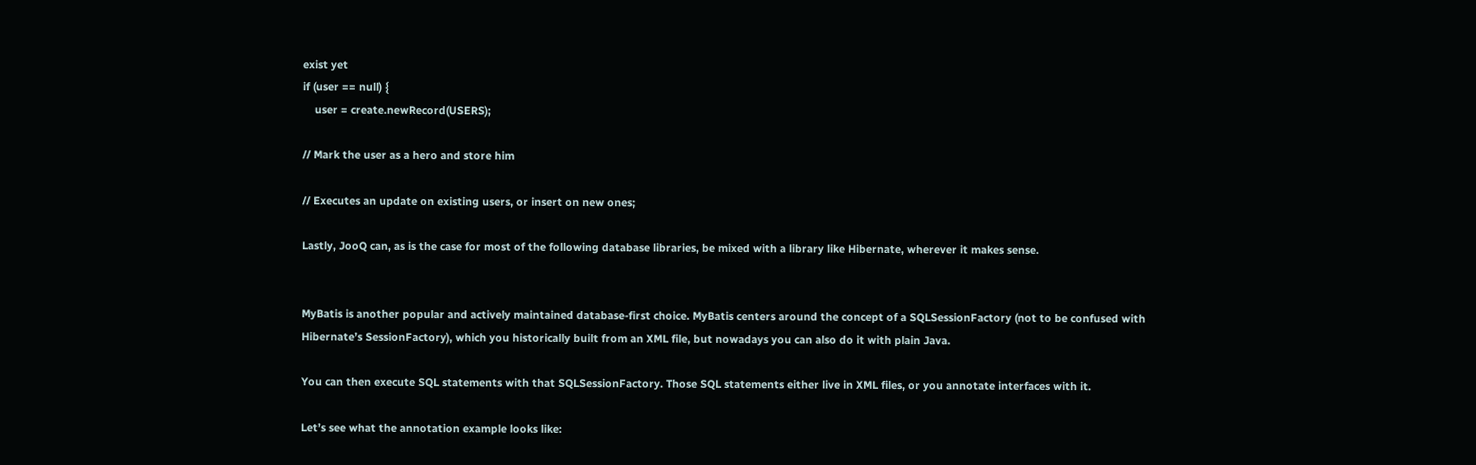exist yet
if (user == null) {
    user = create.newRecord(USERS);

// Mark the user as a hero and store him

// Executes an update on existing users, or insert on new ones;

Lastly, JooQ can, as is the case for most of the following database libraries, be mixed with a library like Hibernate, wherever it makes sense.


MyBatis is another popular and actively maintained database-first choice. MyBatis centers around the concept of a SQLSessionFactory (not to be confused with Hibernate’s SessionFactory), which you historically built from an XML file, but nowadays you can also do it with plain Java.

You can then execute SQL statements with that SQLSessionFactory. Those SQL statements either live in XML files, or you annotate interfaces with it.

Let’s see what the annotation example looks like: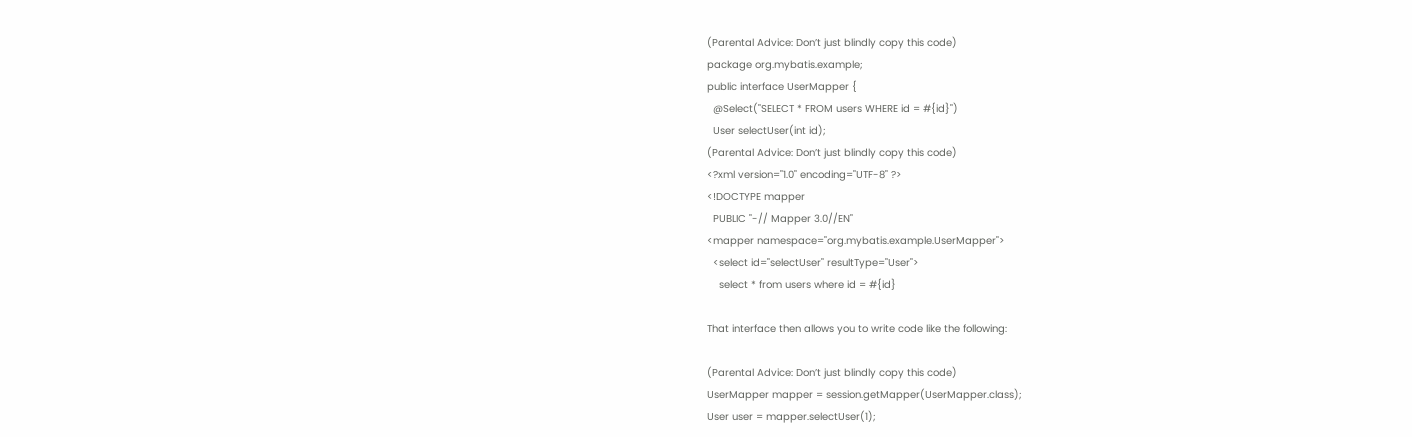(Parental Advice: Don’t just blindly copy this code)
package org.mybatis.example;
public interface UserMapper {
  @Select("SELECT * FROM users WHERE id = #{id}")
  User selectUser(int id);
(Parental Advice: Don’t just blindly copy this code)
<?xml version="1.0" encoding="UTF-8" ?>
<!DOCTYPE mapper
  PUBLIC "-// Mapper 3.0//EN"
<mapper namespace="org.mybatis.example.UserMapper">
  <select id="selectUser" resultType="User">
    select * from users where id = #{id}

That interface then allows you to write code like the following:

(Parental Advice: Don’t just blindly copy this code)
UserMapper mapper = session.getMapper(UserMapper.class);
User user = mapper.selectUser(1);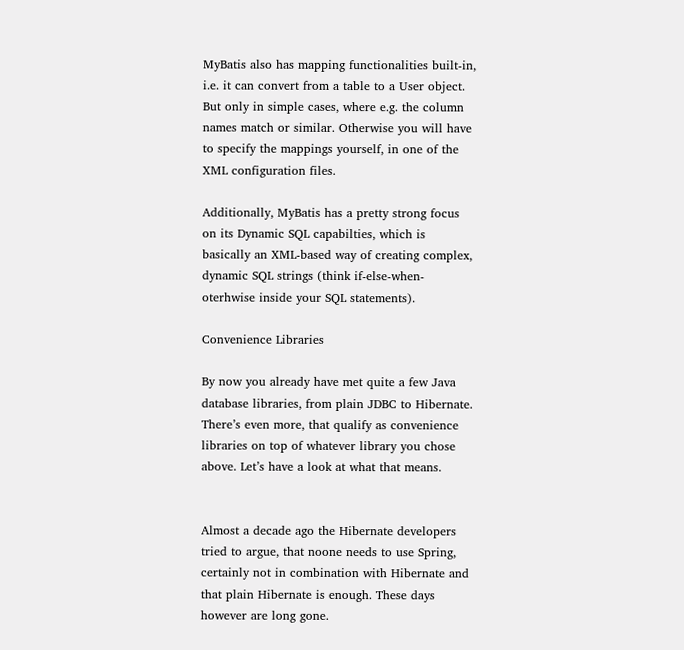MyBatis also has mapping functionalities built-in, i.e. it can convert from a table to a User object. But only in simple cases, where e.g. the column names match or similar. Otherwise you will have to specify the mappings yourself, in one of the XML configuration files.

Additionally, MyBatis has a pretty strong focus on its Dynamic SQL capabilties, which is basically an XML-based way of creating complex, dynamic SQL strings (think if-else-when-oterhwise inside your SQL statements).

Convenience Libraries

By now you already have met quite a few Java database libraries, from plain JDBC to Hibernate. There’s even more, that qualify as convenience libraries on top of whatever library you chose above. Let’s have a look at what that means.


Almost a decade ago the Hibernate developers tried to argue, that noone needs to use Spring, certainly not in combination with Hibernate and that plain Hibernate is enough. These days however are long gone.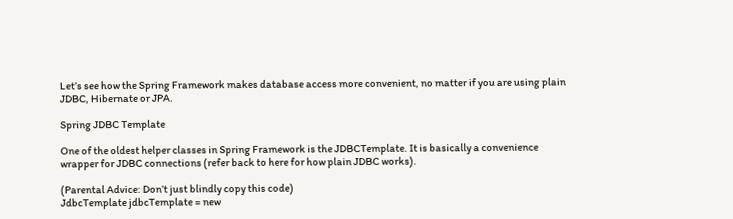Let’s see how the Spring Framework makes database access more convenient, no matter if you are using plain JDBC, Hibernate or JPA.

Spring JDBC Template

One of the oldest helper classes in Spring Framework is the JDBCTemplate. It is basically a convenience wrapper for JDBC connections (refer back to here for how plain JDBC works).

(Parental Advice: Don’t just blindly copy this code)
JdbcTemplate jdbcTemplate = new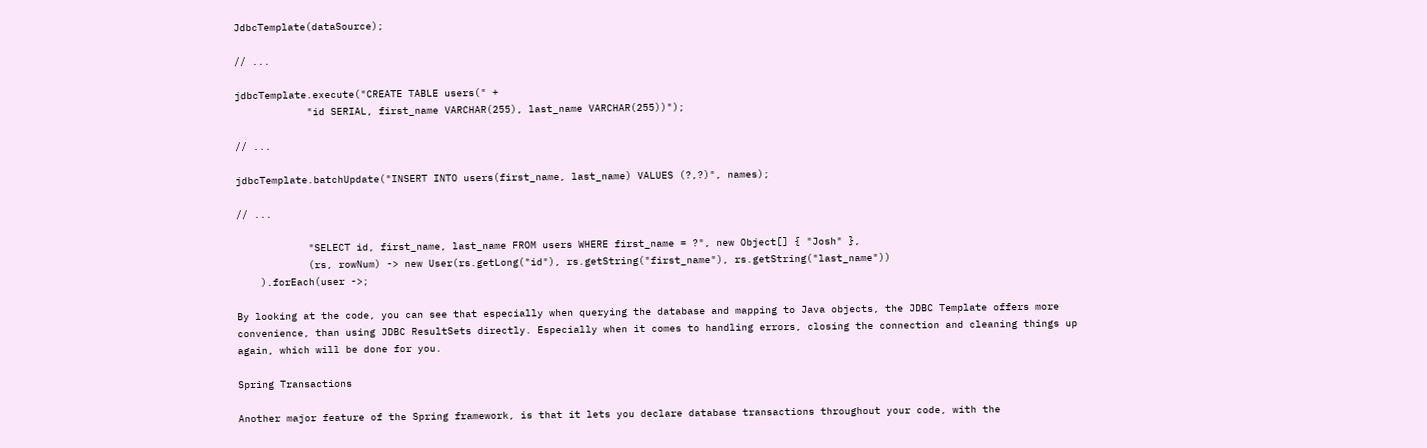JdbcTemplate(dataSource);

// ...

jdbcTemplate.execute("CREATE TABLE users(" +
            "id SERIAL, first_name VARCHAR(255), last_name VARCHAR(255))");

// ...

jdbcTemplate.batchUpdate("INSERT INTO users(first_name, last_name) VALUES (?,?)", names);

// ...

            "SELECT id, first_name, last_name FROM users WHERE first_name = ?", new Object[] { "Josh" },
            (rs, rowNum) -> new User(rs.getLong("id"), rs.getString("first_name"), rs.getString("last_name"))
    ).forEach(user ->;

By looking at the code, you can see that especially when querying the database and mapping to Java objects, the JDBC Template offers more convenience, than using JDBC ResultSets directly. Especially when it comes to handling errors, closing the connection and cleaning things up again, which will be done for you.

Spring Transactions

Another major feature of the Spring framework, is that it lets you declare database transactions throughout your code, with the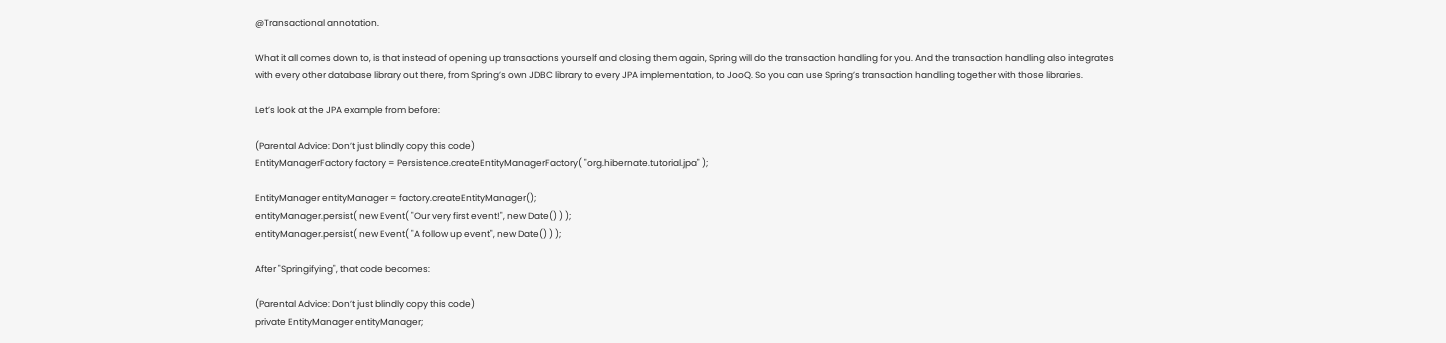@Transactional annotation.

What it all comes down to, is that instead of opening up transactions yourself and closing them again, Spring will do the transaction handling for you. And the transaction handling also integrates with every other database library out there, from Spring’s own JDBC library to every JPA implementation, to JooQ. So you can use Spring’s transaction handling together with those libraries.

Let’s look at the JPA example from before:

(Parental Advice: Don’t just blindly copy this code)
EntityManagerFactory factory = Persistence.createEntityManagerFactory( "org.hibernate.tutorial.jpa" );

EntityManager entityManager = factory.createEntityManager();
entityManager.persist( new Event( "Our very first event!", new Date() ) );
entityManager.persist( new Event( "A follow up event", new Date() ) );

After "Springifying", that code becomes:

(Parental Advice: Don’t just blindly copy this code)
private EntityManager entityManager;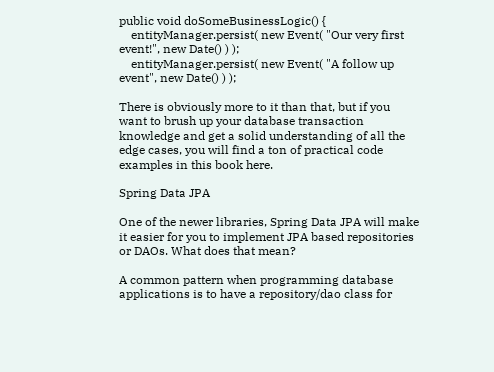public void doSomeBusinessLogic() {
    entityManager.persist( new Event( "Our very first event!", new Date() ) );
    entityManager.persist( new Event( "A follow up event", new Date() ) );

There is obviously more to it than that, but if you want to brush up your database transaction knowledge and get a solid understanding of all the edge cases, you will find a ton of practical code examples in this book here.

Spring Data JPA

One of the newer libraries, Spring Data JPA will make it easier for you to implement JPA based repositories or DAOs. What does that mean?

A common pattern when programming database applications is to have a repository/dao class for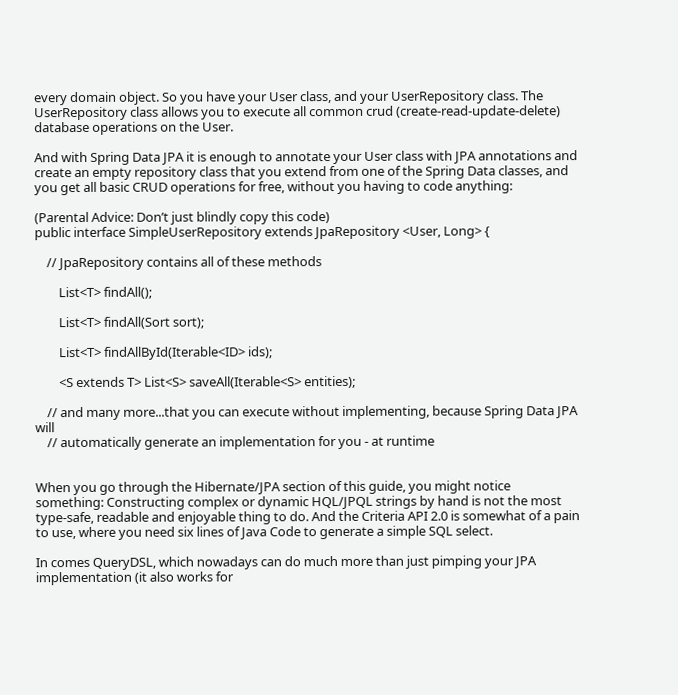every domain object. So you have your User class, and your UserRepository class. The UserRepository class allows you to execute all common crud (create-read-update-delete) database operations on the User.

And with Spring Data JPA it is enough to annotate your User class with JPA annotations and create an empty repository class that you extend from one of the Spring Data classes, and you get all basic CRUD operations for free, without you having to code anything:

(Parental Advice: Don’t just blindly copy this code)
public interface SimpleUserRepository extends JpaRepository <User, Long> {

    // JpaRepository contains all of these methods

        List<T> findAll();

        List<T> findAll(Sort sort);

        List<T> findAllById(Iterable<ID> ids);

        <S extends T> List<S> saveAll(Iterable<S> entities);

    // and many more...that you can execute without implementing, because Spring Data JPA will
    // automatically generate an implementation for you - at runtime


When you go through the Hibernate/JPA section of this guide, you might notice something: Constructing complex or dynamic HQL/JPQL strings by hand is not the most type-safe, readable and enjoyable thing to do. And the Criteria API 2.0 is somewhat of a pain to use, where you need six lines of Java Code to generate a simple SQL select.

In comes QueryDSL, which nowadays can do much more than just pimping your JPA implementation (it also works for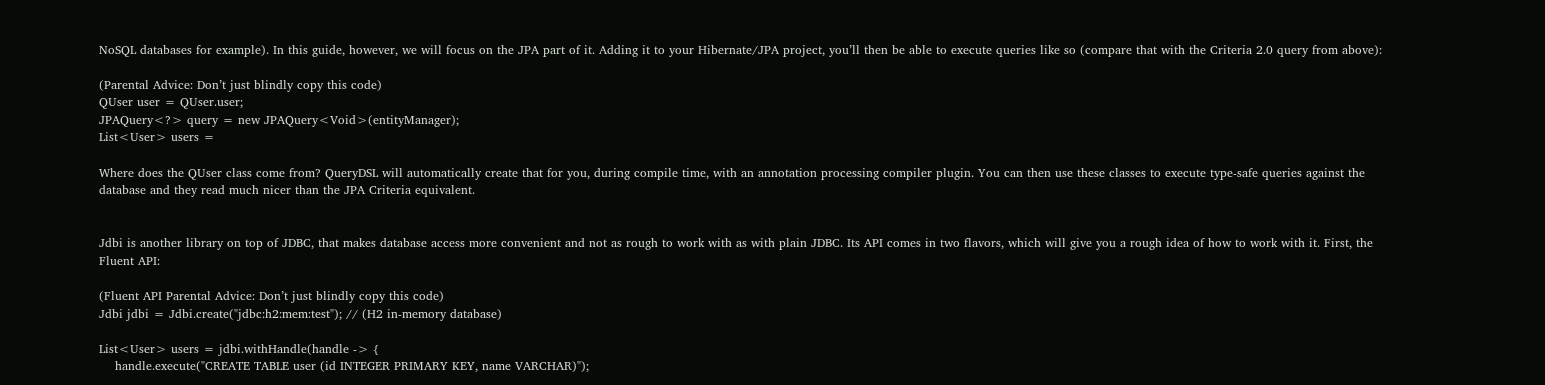NoSQL databases for example). In this guide, however, we will focus on the JPA part of it. Adding it to your Hibernate/JPA project, you’ll then be able to execute queries like so (compare that with the Criteria 2.0 query from above):

(Parental Advice: Don’t just blindly copy this code)
QUser user = QUser.user;
JPAQuery<?> query = new JPAQuery<Void>(entityManager);
List<User> users =

Where does the QUser class come from? QueryDSL will automatically create that for you, during compile time, with an annotation processing compiler plugin. You can then use these classes to execute type-safe queries against the database and they read much nicer than the JPA Criteria equivalent.


Jdbi is another library on top of JDBC, that makes database access more convenient and not as rough to work with as with plain JDBC. Its API comes in two flavors, which will give you a rough idea of how to work with it. First, the Fluent API:

(Fluent API Parental Advice: Don’t just blindly copy this code)
Jdbi jdbi = Jdbi.create("jdbc:h2:mem:test"); // (H2 in-memory database)

List<User> users = jdbi.withHandle(handle -> {
    handle.execute("CREATE TABLE user (id INTEGER PRIMARY KEY, name VARCHAR)");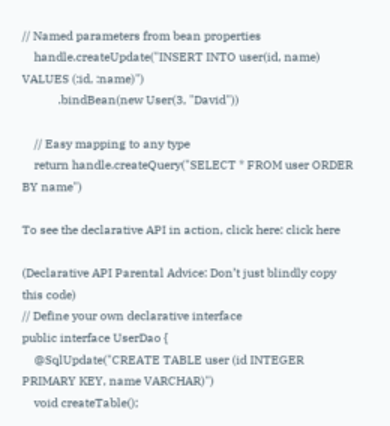// Named parameters from bean properties
    handle.createUpdate("INSERT INTO user(id, name) VALUES (:id, :name)")
            .bindBean(new User(3, "David"))

    // Easy mapping to any type
    return handle.createQuery("SELECT * FROM user ORDER BY name")

To see the declarative API in action, click here: click here

(Declarative API Parental Advice: Don’t just blindly copy this code)
// Define your own declarative interface
public interface UserDao {
    @SqlUpdate("CREATE TABLE user (id INTEGER PRIMARY KEY, name VARCHAR)")
    void createTable();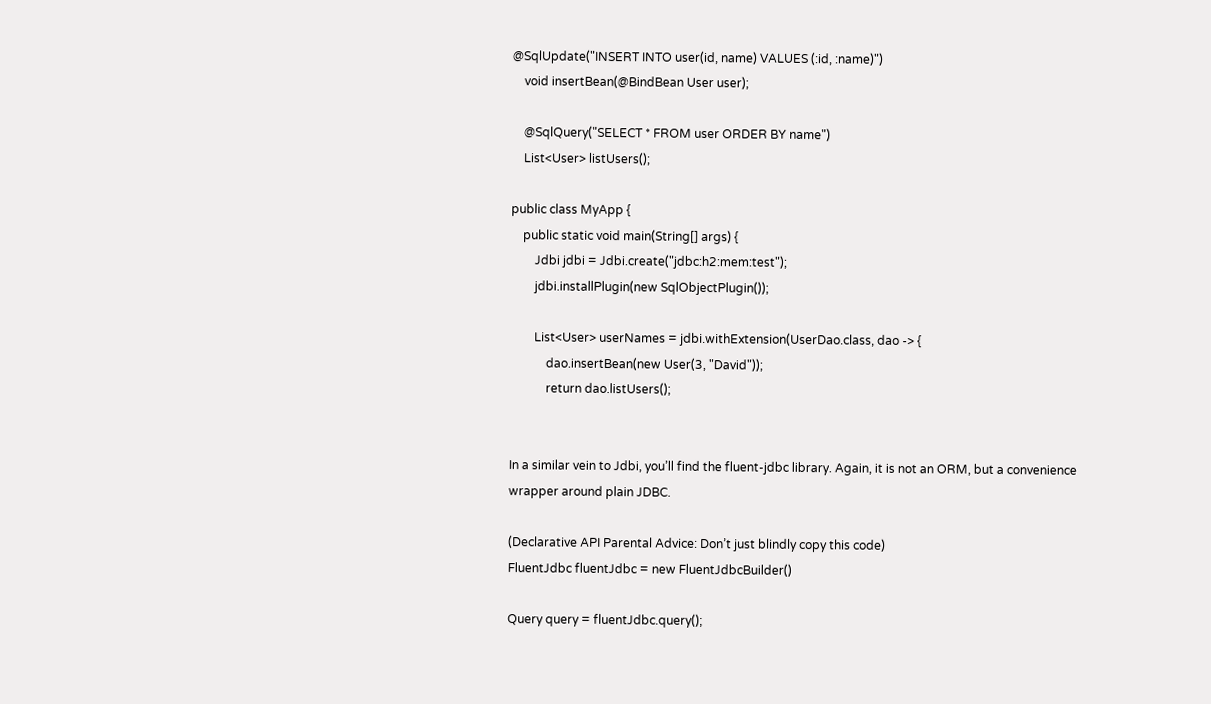@SqlUpdate("INSERT INTO user(id, name) VALUES (:id, :name)")
    void insertBean(@BindBean User user);

    @SqlQuery("SELECT * FROM user ORDER BY name")
    List<User> listUsers();

public class MyApp {
    public static void main(String[] args) {
        Jdbi jdbi = Jdbi.create("jdbc:h2:mem:test");
        jdbi.installPlugin(new SqlObjectPlugin());

        List<User> userNames = jdbi.withExtension(UserDao.class, dao -> {
            dao.insertBean(new User(3, "David"));
            return dao.listUsers();


In a similar vein to Jdbi, you’ll find the fluent-jdbc library. Again, it is not an ORM, but a convenience wrapper around plain JDBC.

(Declarative API Parental Advice: Don’t just blindly copy this code)
FluentJdbc fluentJdbc = new FluentJdbcBuilder()

Query query = fluentJdbc.query();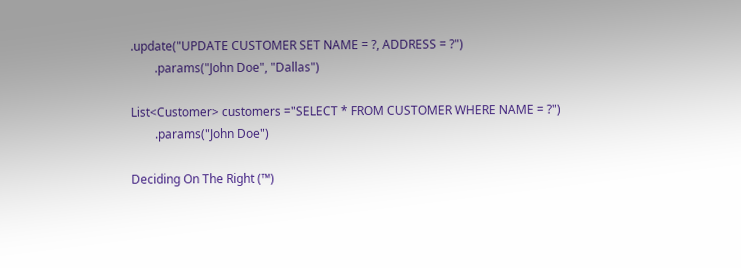.update("UPDATE CUSTOMER SET NAME = ?, ADDRESS = ?")
        .params("John Doe", "Dallas")

List<Customer> customers ="SELECT * FROM CUSTOMER WHERE NAME = ?")
        .params("John Doe")

Deciding On The Right (™)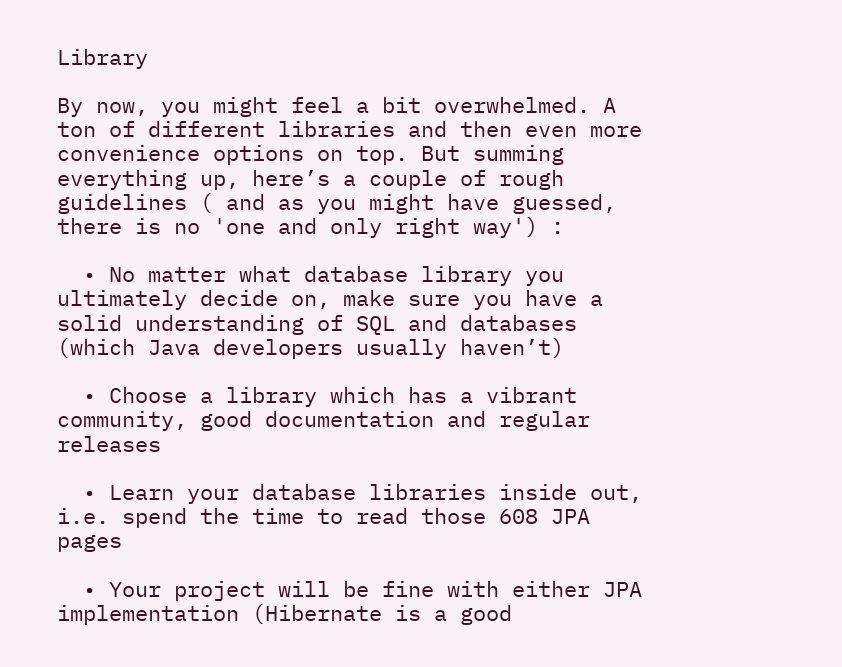Library

By now, you might feel a bit overwhelmed. A ton of different libraries and then even more convenience options on top. But summing everything up, here’s a couple of rough guidelines ( and as you might have guessed, there is no 'one and only right way') :

  • No matter what database library you ultimately decide on, make sure you have a solid understanding of SQL and databases (which Java developers usually haven’t)

  • Choose a library which has a vibrant community, good documentation and regular releases

  • Learn your database libraries inside out, i.e. spend the time to read those 608 JPA pages

  • Your project will be fine with either JPA implementation (Hibernate is a good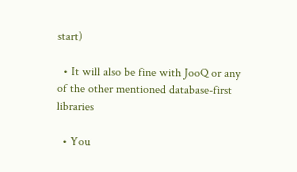start)

  • It will also be fine with JooQ or any of the other mentioned database-first libraries

  • You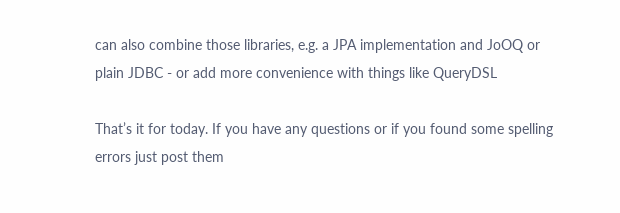can also combine those libraries, e.g. a JPA implementation and JoOQ or plain JDBC - or add more convenience with things like QueryDSL

That’s it for today. If you have any questions or if you found some spelling errors just post them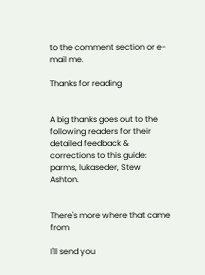to the comment section or e-mail me.

Thanks for reading


A big thanks goes out to the following readers for their detailed feedback & corrections to this guide: parms, lukaseder, Stew Ashton.


There's more where that came from

I'll send you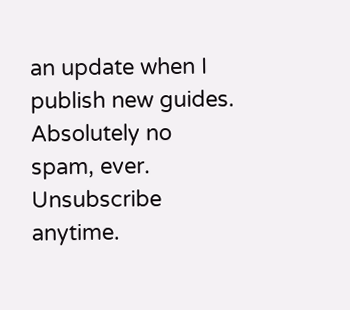an update when I publish new guides. Absolutely no spam, ever. Unsubscribe anytime.